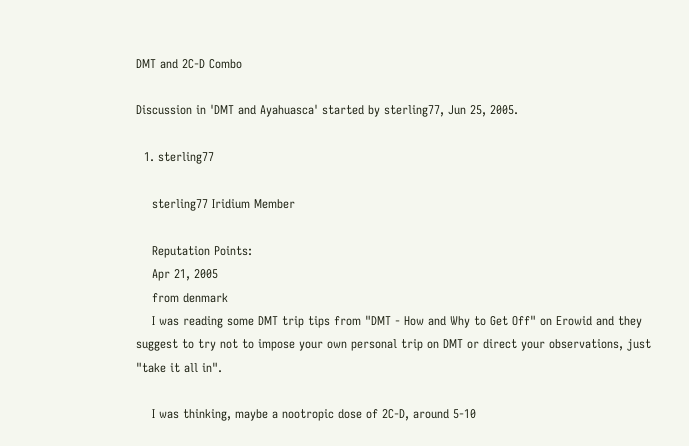DMT and 2C-D Combo

Discussion in 'DMT and Ayahuasca' started by sterling77, Jun 25, 2005.

  1. sterling77

    sterling77 Iridium Member

    Reputation Points:
    Apr 21, 2005
    from denmark
    I was reading some DMT trip tips from "DMT - How and Why to Get Off" on Erowid and they suggest to try not to impose your own personal trip on DMT or direct your observations, just "take it all in".

    I was thinking, maybe a nootropic dose of 2C-D, around 5-10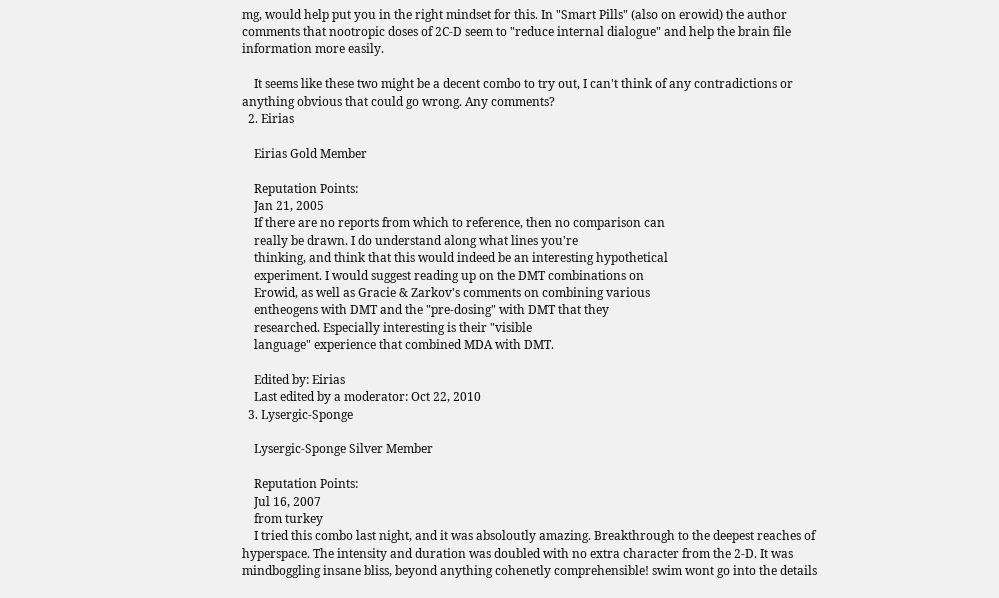mg, would help put you in the right mindset for this. In "Smart Pills" (also on erowid) the author comments that nootropic doses of 2C-D seem to "reduce internal dialogue" and help the brain file information more easily.

    It seems like these two might be a decent combo to try out, I can't think of any contradictions or anything obvious that could go wrong. Any comments?
  2. Eirias

    Eirias Gold Member

    Reputation Points:
    Jan 21, 2005
    If there are no reports from which to reference, then no comparison can
    really be drawn. I do understand along what lines you're
    thinking, and think that this would indeed be an interesting hypothetical
    experiment. I would suggest reading up on the DMT combinations on
    Erowid, as well as Gracie & Zarkov's comments on combining various
    entheogens with DMT and the "pre-dosing" with DMT that they
    researched. Especially interesting is their "visible
    language" experience that combined MDA with DMT.

    Edited by: Eirias
    Last edited by a moderator: Oct 22, 2010
  3. Lysergic-Sponge

    Lysergic-Sponge Silver Member

    Reputation Points:
    Jul 16, 2007
    from turkey
    I tried this combo last night, and it was absoloutly amazing. Breakthrough to the deepest reaches of hyperspace. The intensity and duration was doubled with no extra character from the 2-D. It was mindboggling insane bliss, beyond anything cohenetly comprehensible! swim wont go into the details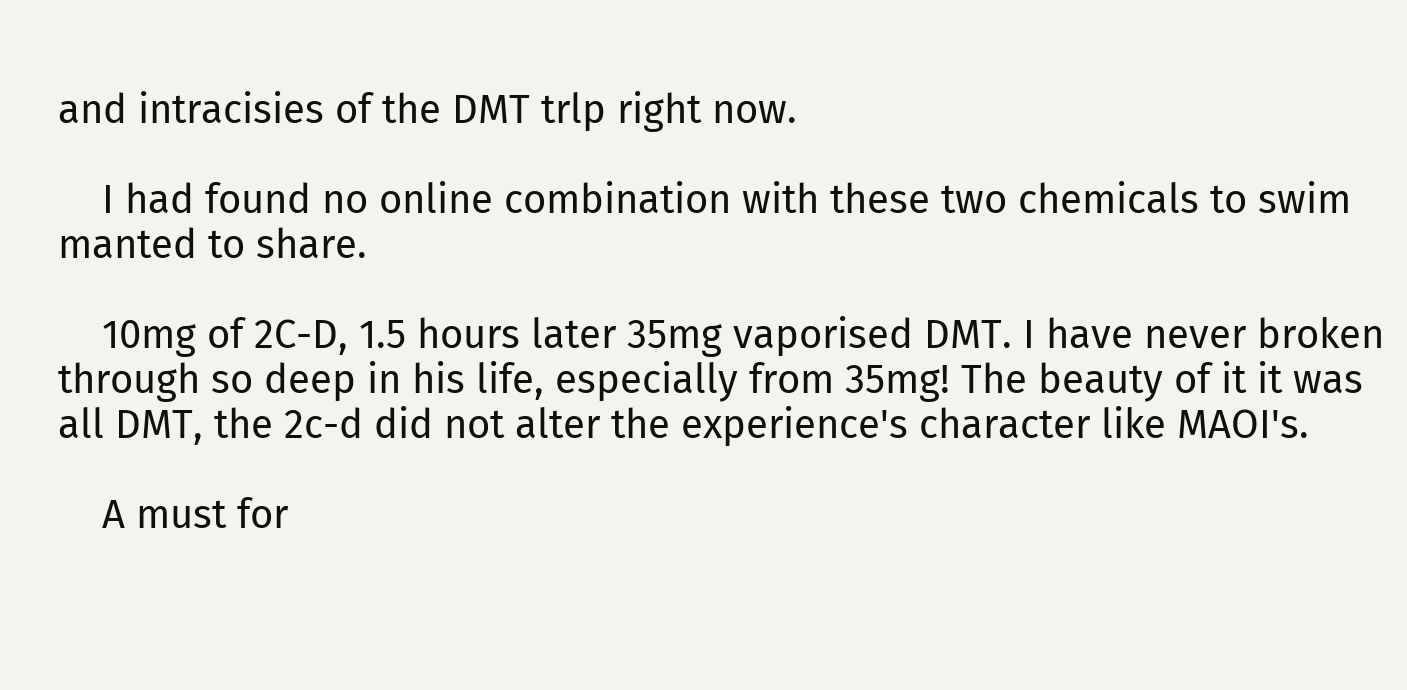and intracisies of the DMT trlp right now.

    I had found no online combination with these two chemicals to swim manted to share.

    10mg of 2C-D, 1.5 hours later 35mg vaporised DMT. I have never broken through so deep in his life, especially from 35mg! The beauty of it it was all DMT, the 2c-d did not alter the experience's character like MAOI's.

    A must for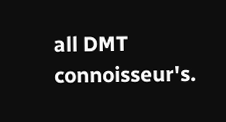all DMT connoisseur's.